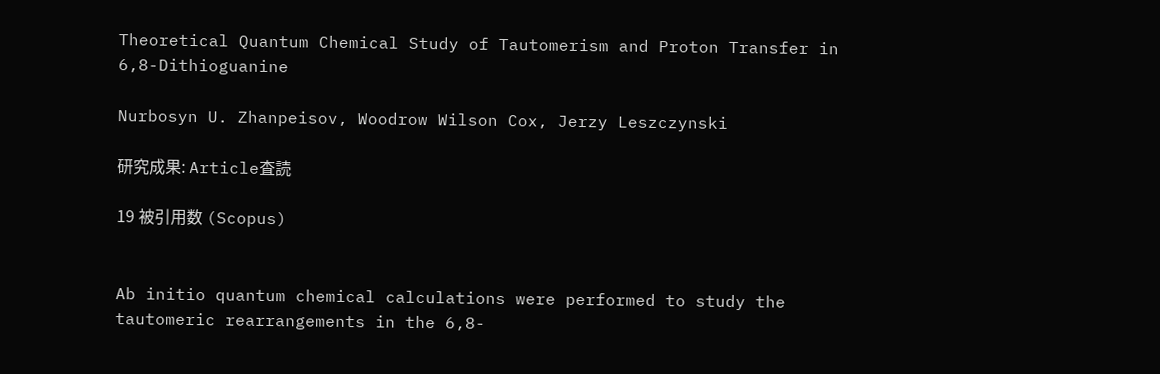Theoretical Quantum Chemical Study of Tautomerism and Proton Transfer in 6,8-Dithioguanine

Nurbosyn U. Zhanpeisov, Woodrow Wilson Cox, Jerzy Leszczynski

研究成果: Article査読

19 被引用数 (Scopus)


Ab initio quantum chemical calculations were performed to study the tautomeric rearrangements in the 6,8-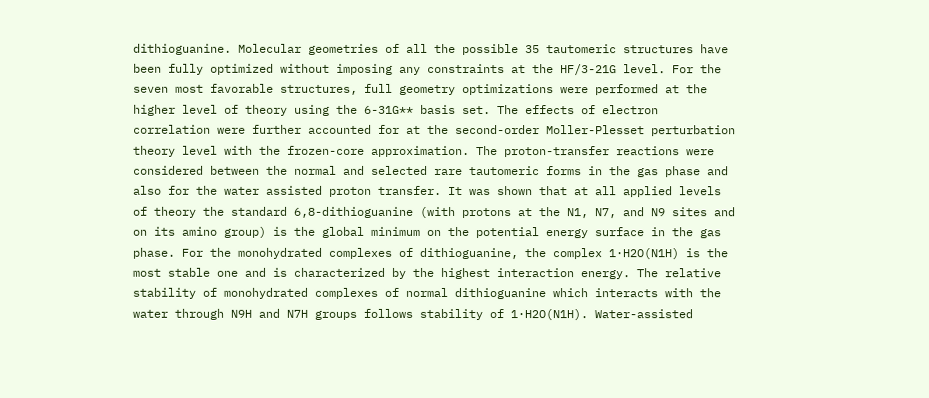dithioguanine. Molecular geometries of all the possible 35 tautomeric structures have been fully optimized without imposing any constraints at the HF/3-21G level. For the seven most favorable structures, full geometry optimizations were performed at the higher level of theory using the 6-31G** basis set. The effects of electron correlation were further accounted for at the second-order Moller-Plesset perturbation theory level with the frozen-core approximation. The proton-transfer reactions were considered between the normal and selected rare tautomeric forms in the gas phase and also for the water assisted proton transfer. It was shown that at all applied levels of theory the standard 6,8-dithioguanine (with protons at the N1, N7, and N9 sites and on its amino group) is the global minimum on the potential energy surface in the gas phase. For the monohydrated complexes of dithioguanine, the complex 1·H2O(N1H) is the most stable one and is characterized by the highest interaction energy. The relative stability of monohydrated complexes of normal dithioguanine which interacts with the water through N9H and N7H groups follows stability of 1·H2O(N1H). Water-assisted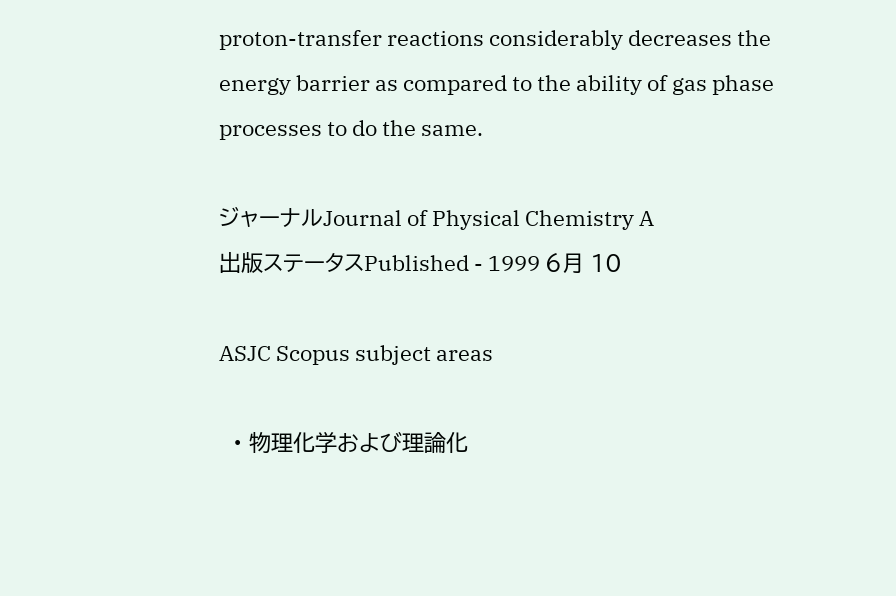proton-transfer reactions considerably decreases the energy barrier as compared to the ability of gas phase processes to do the same.

ジャーナルJournal of Physical Chemistry A
出版ステータスPublished - 1999 6月 10

ASJC Scopus subject areas

  • 物理化学および理論化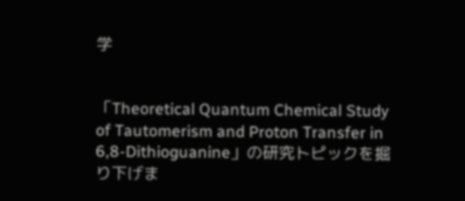学


「Theoretical Quantum Chemical Study of Tautomerism and Proton Transfer in 6,8-Dithioguanine」の研究トピックを掘り下げま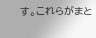す。これらがまと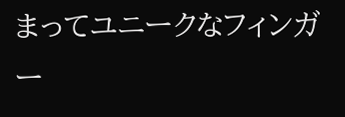まってユニークなフィンガー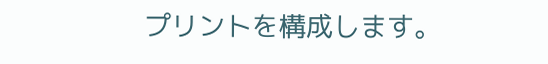プリントを構成します。